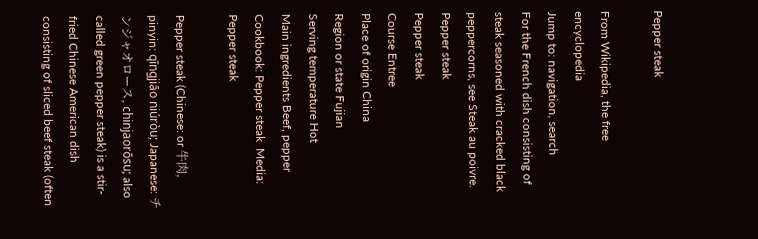Pepper steak

From Wikipedia, the free encyclopedia
Jump to: navigation, search
For the French dish consisting of steak seasoned with cracked black peppercorns, see Steak au poivre.
Pepper steak
Pepper steak
Course Entree
Place of origin China
Region or state Fujian
Serving temperature Hot
Main ingredients Beef, pepper
Cookbook: Pepper steak  Media: Pepper steak

Pepper steak (Chinese: or 牛肉, pinyin: qīngjiāo niúròu; Japanese: チンジャオロース, chinjaorōsu; also called green pepper steak) is a stir-fried Chinese American dish consisting of sliced beef steak (often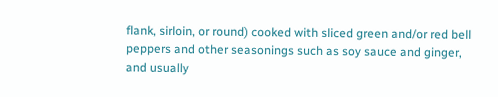flank, sirloin, or round) cooked with sliced green and/or red bell peppers and other seasonings such as soy sauce and ginger, and usually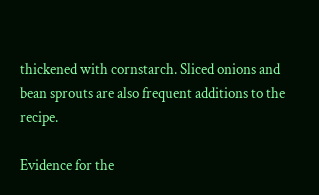thickened with cornstarch. Sliced onions and bean sprouts are also frequent additions to the recipe.

Evidence for the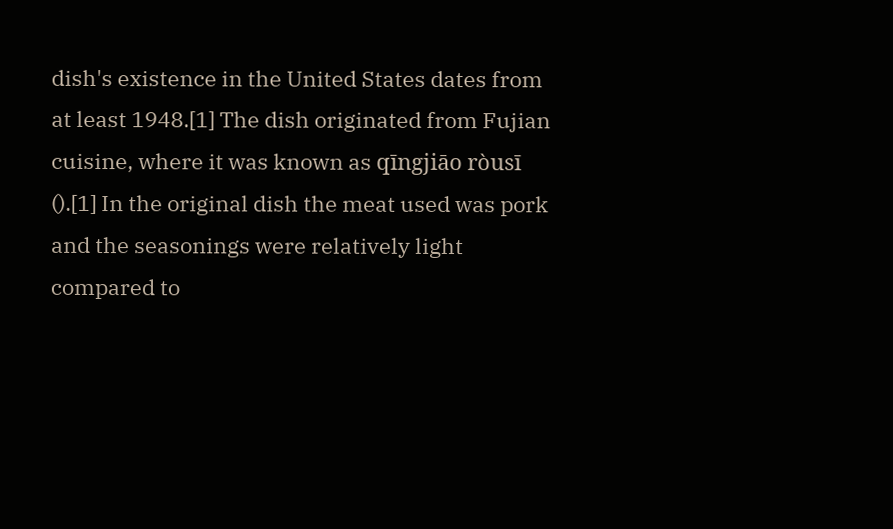dish's existence in the United States dates from at least 1948.[1] The dish originated from Fujian cuisine, where it was known as qīngjiāo ròusī ().[1] In the original dish the meat used was pork and the seasonings were relatively light compared to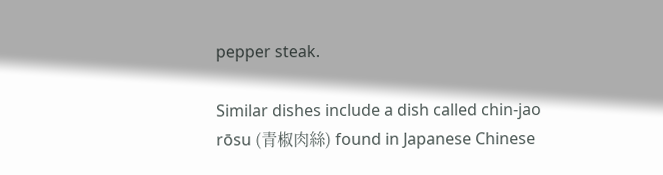pepper steak.

Similar dishes include a dish called chin-jao rōsu (青椒肉絲) found in Japanese Chinese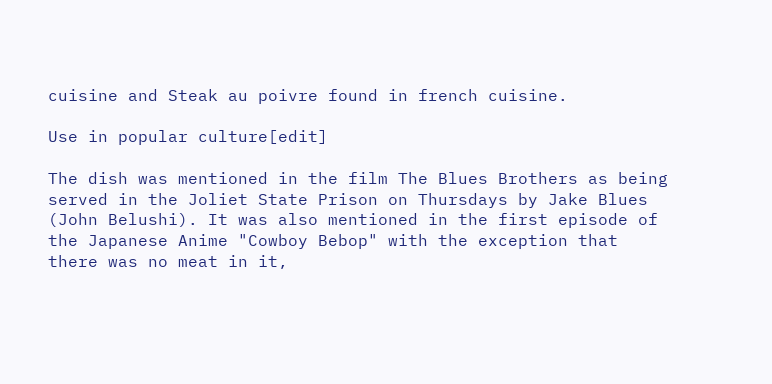cuisine and Steak au poivre found in french cuisine.

Use in popular culture[edit]

The dish was mentioned in the film The Blues Brothers as being served in the Joliet State Prison on Thursdays by Jake Blues (John Belushi). It was also mentioned in the first episode of the Japanese Anime "Cowboy Bebop" with the exception that there was no meat in it,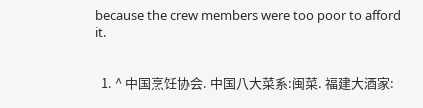because the crew members were too poor to afford it.


  1. ^ 中国烹饪协会. 中国八大菜系:闽菜. 福建大酒家: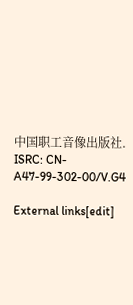中国职工音像出版社.  ISRC: CN-A47-99-302-00/V.G4

External links[edit]